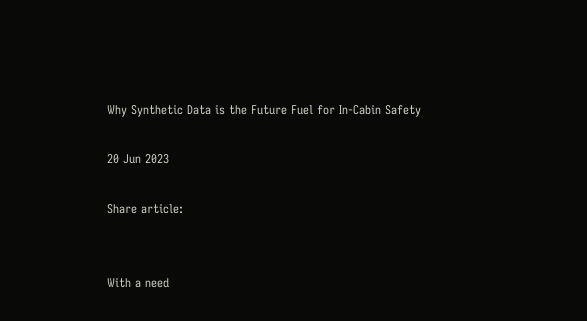Why Synthetic Data is the Future Fuel for In-Cabin Safety

20 Jun 2023

Share article:


With a need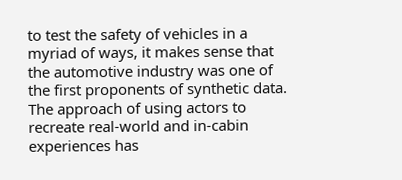to test the safety of vehicles in a myriad of ways, it makes sense that the automotive industry was one of the first proponents of synthetic data. The approach of using actors to recreate real-world and in-cabin experiences has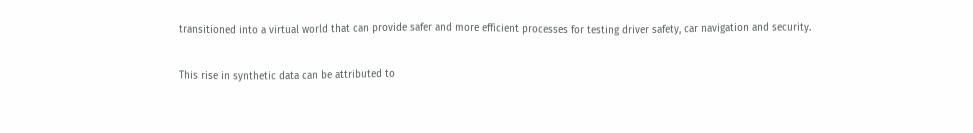transitioned into a virtual world that can provide safer and more efficient processes for testing driver safety, car navigation and security.

This rise in synthetic data can be attributed to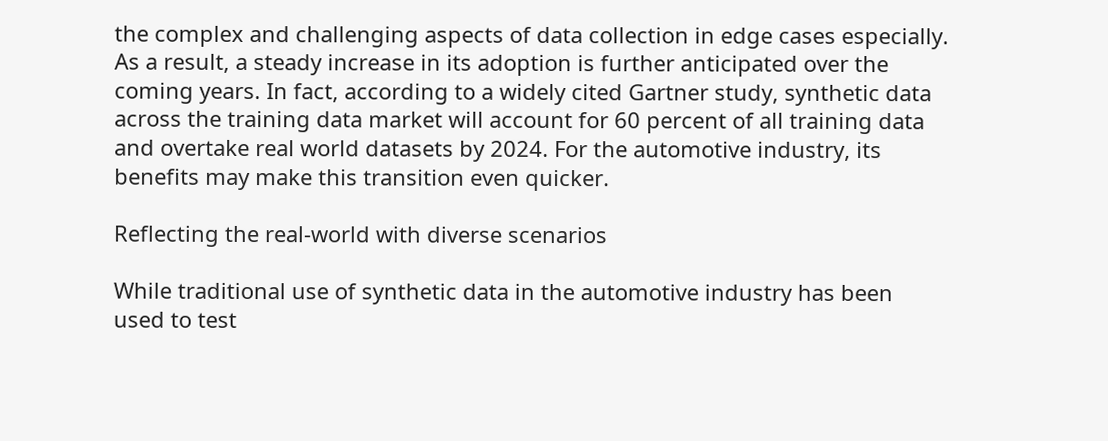the complex and challenging aspects of data collection in edge cases especially. As a result, a steady increase in its adoption is further anticipated over the coming years. In fact, according to a widely cited Gartner study, synthetic data across the training data market will account for 60 percent of all training data and overtake real world datasets by 2024. For the automotive industry, its benefits may make this transition even quicker.

Reflecting the real-world with diverse scenarios

While traditional use of synthetic data in the automotive industry has been used to test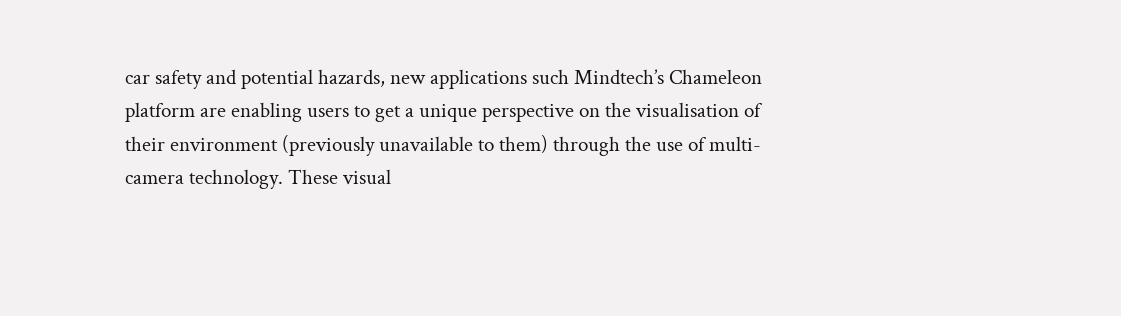car safety and potential hazards, new applications such Mindtech’s Chameleon platform are enabling users to get a unique perspective on the visualisation of their environment (previously unavailable to them) through the use of multi-camera technology. These visual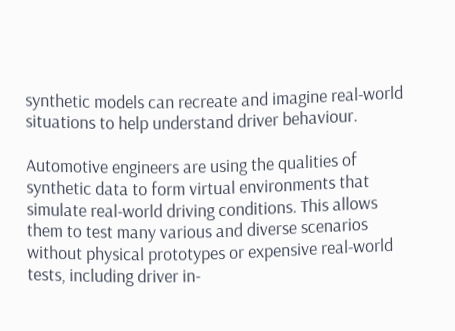synthetic models can recreate and imagine real-world situations to help understand driver behaviour.

Automotive engineers are using the qualities of synthetic data to form virtual environments that simulate real-world driving conditions. This allows them to test many various and diverse scenarios without physical prototypes or expensive real-world tests, including driver in-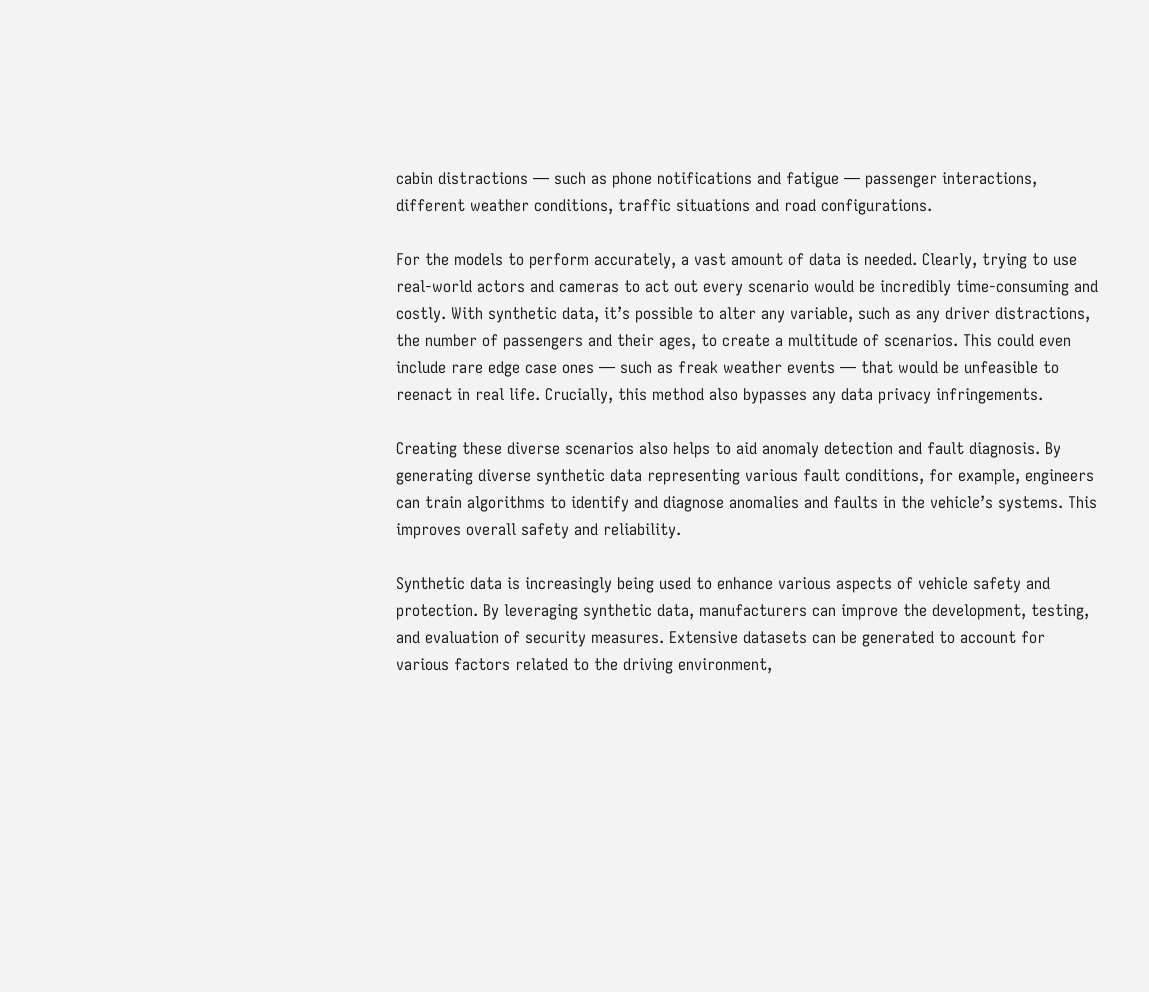cabin distractions — such as phone notifications and fatigue — passenger interactions, different weather conditions, traffic situations and road configurations.

For the models to perform accurately, a vast amount of data is needed. Clearly, trying to use real-world actors and cameras to act out every scenario would be incredibly time-consuming and costly. With synthetic data, it’s possible to alter any variable, such as any driver distractions, the number of passengers and their ages, to create a multitude of scenarios. This could even include rare edge case ones — such as freak weather events — that would be unfeasible to reenact in real life. Crucially, this method also bypasses any data privacy infringements.

Creating these diverse scenarios also helps to aid anomaly detection and fault diagnosis. By generating diverse synthetic data representing various fault conditions, for example, engineers can train algorithms to identify and diagnose anomalies and faults in the vehicle’s systems. This improves overall safety and reliability.

Synthetic data is increasingly being used to enhance various aspects of vehicle safety and protection. By leveraging synthetic data, manufacturers can improve the development, testing, and evaluation of security measures. Extensive datasets can be generated to account for various factors related to the driving environment,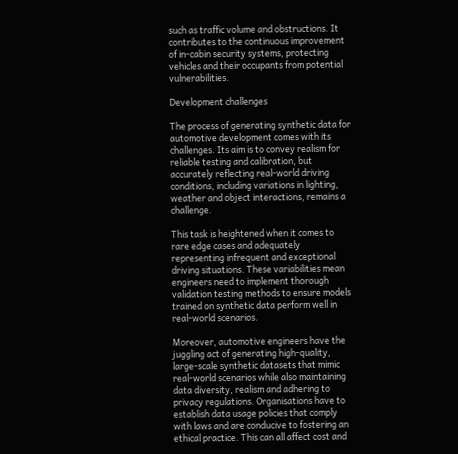such as traffic volume and obstructions. It contributes to the continuous improvement of in-cabin security systems, protecting vehicles and their occupants from potential vulnerabilities.

Development challenges

The process of generating synthetic data for automotive development comes with its challenges. Its aim is to convey realism for reliable testing and calibration, but accurately reflecting real-world driving conditions, including variations in lighting, weather and object interactions, remains a challenge.

This task is heightened when it comes to rare edge cases and adequately representing infrequent and exceptional driving situations. These variabilities mean engineers need to implement thorough validation testing methods to ensure models trained on synthetic data perform well in real-world scenarios.

Moreover, automotive engineers have the juggling act of generating high-quality, large-scale synthetic datasets that mimic real-world scenarios while also maintaining data diversity, realism and adhering to privacy regulations. Organisations have to establish data usage policies that comply with laws and are conducive to fostering an ethical practice. This can all affect cost and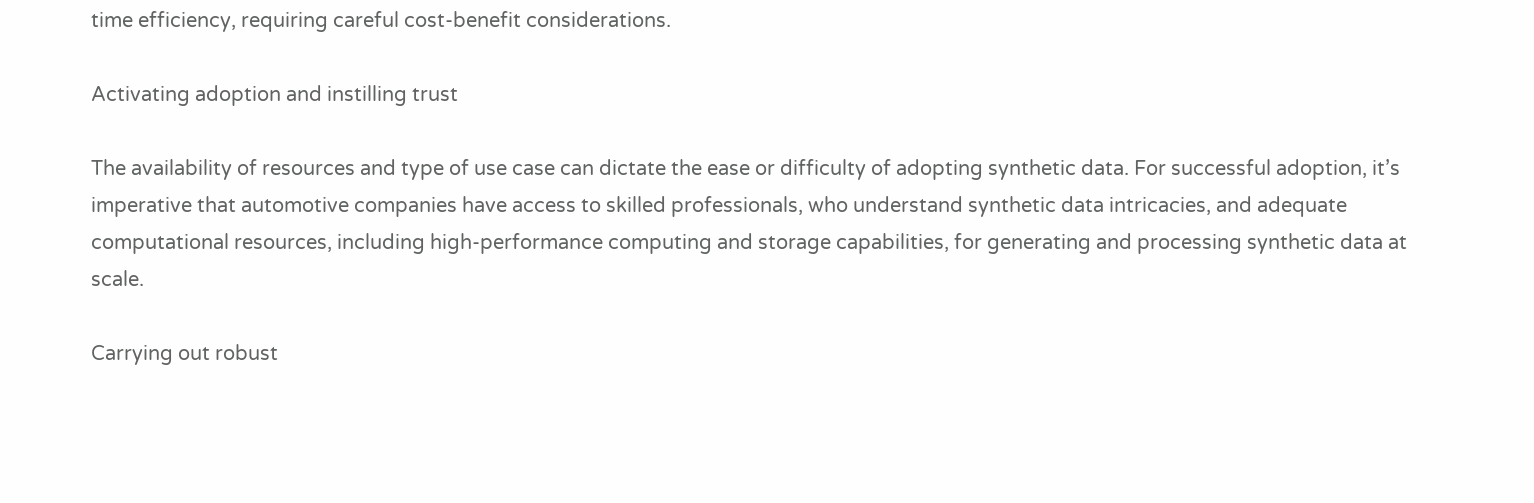time efficiency, requiring careful cost-benefit considerations.

Activating adoption and instilling trust

The availability of resources and type of use case can dictate the ease or difficulty of adopting synthetic data. For successful adoption, it’s imperative that automotive companies have access to skilled professionals, who understand synthetic data intricacies, and adequate computational resources, including high-performance computing and storage capabilities, for generating and processing synthetic data at scale.

Carrying out robust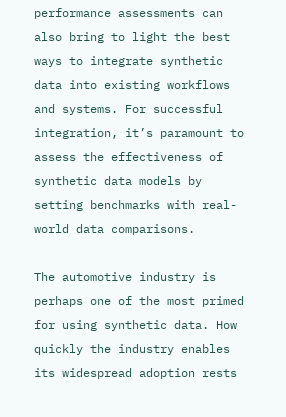performance assessments can also bring to light the best ways to integrate synthetic data into existing workflows and systems. For successful integration, it’s paramount to assess the effectiveness of synthetic data models by setting benchmarks with real-world data comparisons.

The automotive industry is perhaps one of the most primed for using synthetic data. How quickly the industry enables its widespread adoption rests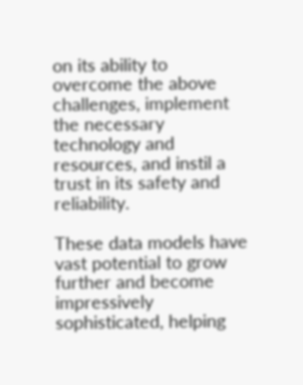on its ability to overcome the above challenges, implement the necessary technology and resources, and instil a trust in its safety and reliability.

These data models have vast potential to grow further and become impressively sophisticated, helping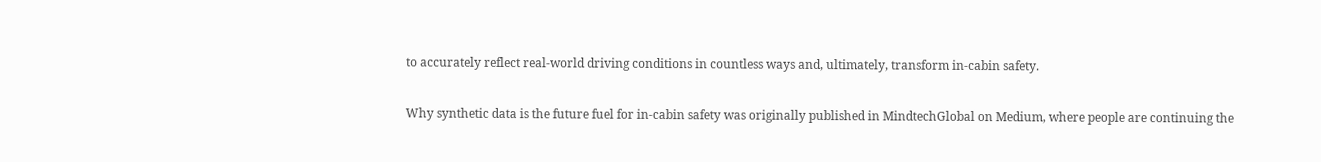to accurately reflect real-world driving conditions in countless ways and, ultimately, transform in-cabin safety.

Why synthetic data is the future fuel for in-cabin safety was originally published in MindtechGlobal on Medium, where people are continuing the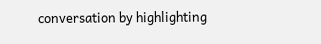conversation by highlighting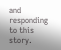and responding to this story.